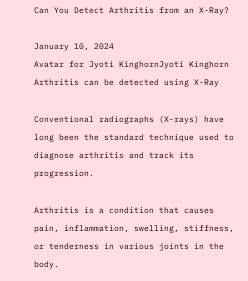Can You Detect Arthritis from an X-Ray?

January 10, 2024
Avatar for Jyoti KinghornJyoti Kinghorn
Arthritis can be detected using X-Ray

Conventional radiographs (X-rays) have long been the standard technique used to diagnose arthritis and track its progression.

Arthritis is a condition that causes pain, inflammation, swelling, stiffness, or tenderness in various joints in the body.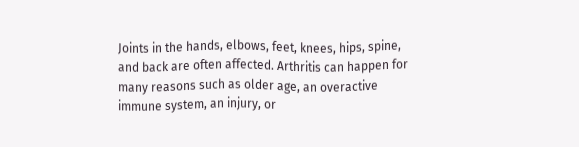Joints in the hands, elbows, feet, knees, hips, spine, and back are often affected. Arthritis can happen for many reasons such as older age, an overactive immune system, an injury, or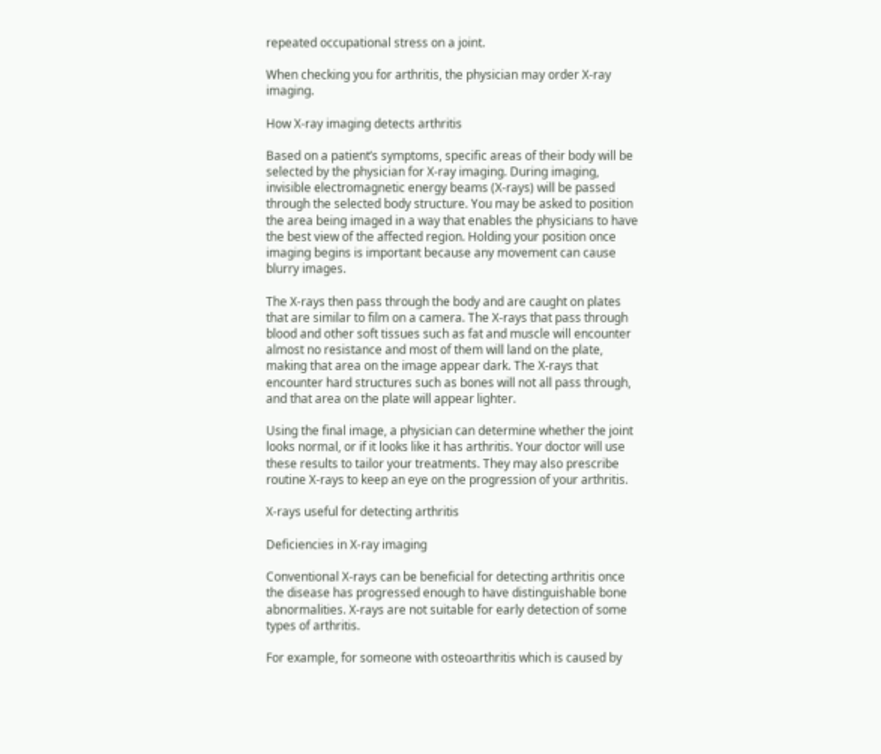repeated occupational stress on a joint.

When checking you for arthritis, the physician may order X-ray imaging.

How X-ray imaging detects arthritis

Based on a patient’s symptoms, specific areas of their body will be selected by the physician for X-ray imaging. During imaging, invisible electromagnetic energy beams (X-rays) will be passed through the selected body structure. You may be asked to position the area being imaged in a way that enables the physicians to have the best view of the affected region. Holding your position once imaging begins is important because any movement can cause blurry images.

The X-rays then pass through the body and are caught on plates that are similar to film on a camera. The X-rays that pass through blood and other soft tissues such as fat and muscle will encounter almost no resistance and most of them will land on the plate, making that area on the image appear dark. The X-rays that encounter hard structures such as bones will not all pass through, and that area on the plate will appear lighter.

Using the final image, a physician can determine whether the joint looks normal, or if it looks like it has arthritis. Your doctor will use these results to tailor your treatments. They may also prescribe routine X-rays to keep an eye on the progression of your arthritis.

X-rays useful for detecting arthritis

Deficiencies in X-ray imaging

Conventional X-rays can be beneficial for detecting arthritis once the disease has progressed enough to have distinguishable bone abnormalities. X-rays are not suitable for early detection of some types of arthritis.

For example, for someone with osteoarthritis which is caused by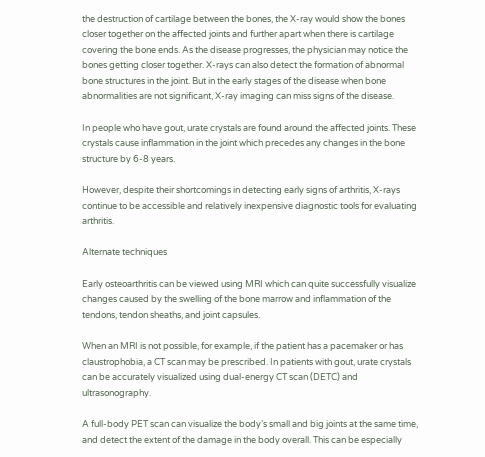the destruction of cartilage between the bones, the X-ray would show the bones closer together on the affected joints and further apart when there is cartilage covering the bone ends. As the disease progresses, the physician may notice the bones getting closer together. X-rays can also detect the formation of abnormal bone structures in the joint. But in the early stages of the disease when bone abnormalities are not significant, X-ray imaging can miss signs of the disease.

In people who have gout, urate crystals are found around the affected joints. These crystals cause inflammation in the joint which precedes any changes in the bone structure by 6-8 years.

However, despite their shortcomings in detecting early signs of arthritis, X-rays continue to be accessible and relatively inexpensive diagnostic tools for evaluating arthritis.

Alternate techniques

Early osteoarthritis can be viewed using MRI which can quite successfully visualize changes caused by the swelling of the bone marrow and inflammation of the tendons, tendon sheaths, and joint capsules.

When an MRI is not possible, for example, if the patient has a pacemaker or has claustrophobia, a CT scan may be prescribed. In patients with gout, urate crystals can be accurately visualized using dual-energy CT scan (DETC) and ultrasonography.

A full-body PET scan can visualize the body’s small and big joints at the same time, and detect the extent of the damage in the body overall. This can be especially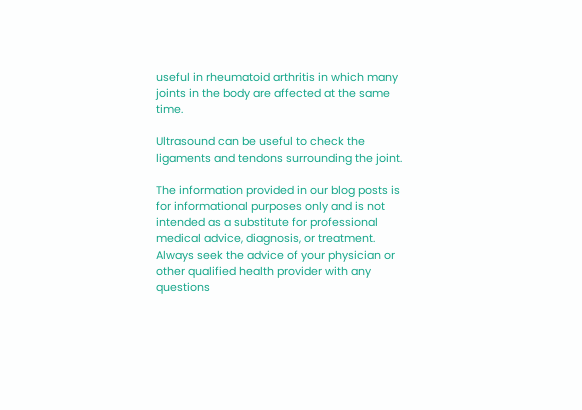useful in rheumatoid arthritis in which many joints in the body are affected at the same time.

Ultrasound can be useful to check the ligaments and tendons surrounding the joint.

The information provided in our blog posts is for informational purposes only and is not intended as a substitute for professional medical advice, diagnosis, or treatment. Always seek the advice of your physician or other qualified health provider with any questions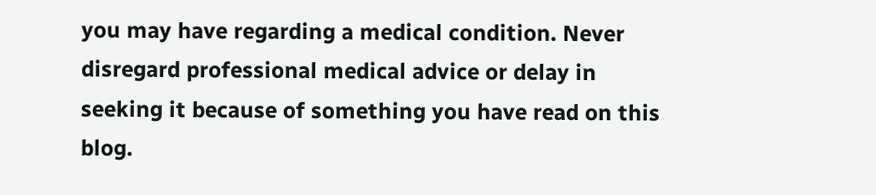you may have regarding a medical condition. Never disregard professional medical advice or delay in seeking it because of something you have read on this blog.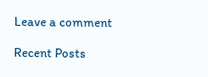Leave a comment

Recent Posts